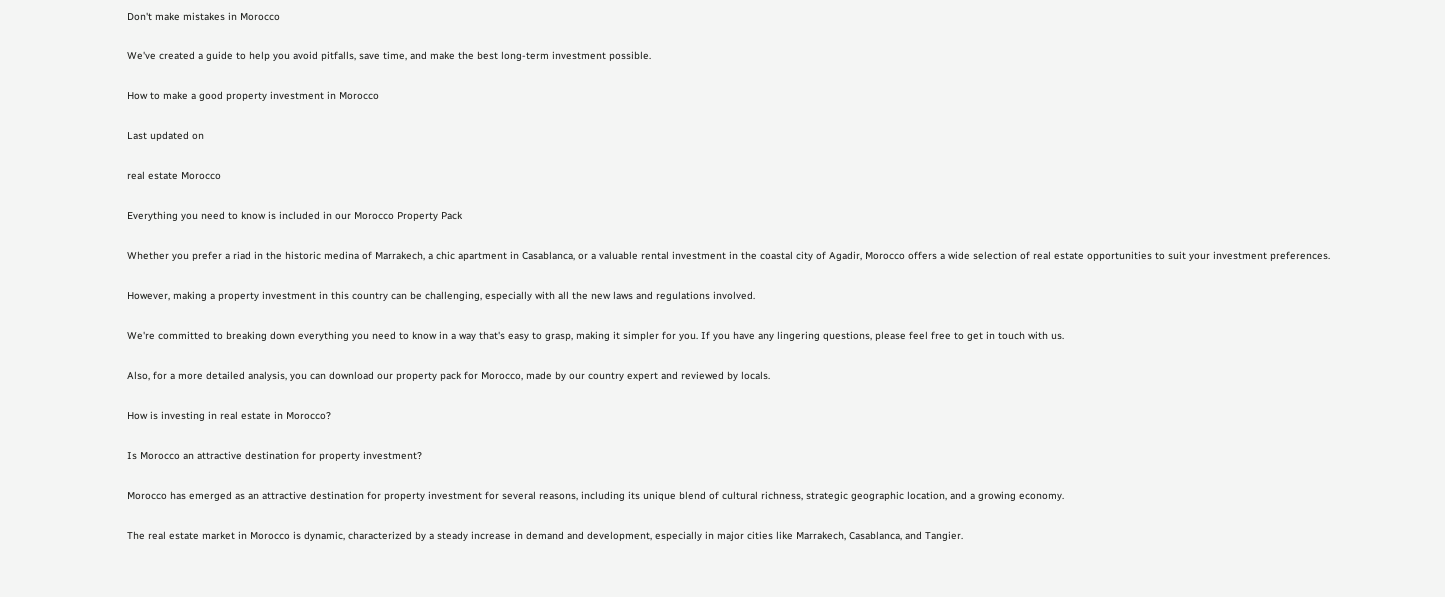Don't make mistakes in Morocco

We've created a guide to help you avoid pitfalls, save time, and make the best long-term investment possible.

How to make a good property investment in Morocco

Last updated on

real estate Morocco

Everything you need to know is included in our Morocco Property Pack

Whether you prefer a riad in the historic medina of Marrakech, a chic apartment in Casablanca, or a valuable rental investment in the coastal city of Agadir, Morocco offers a wide selection of real estate opportunities to suit your investment preferences.

However, making a property investment in this country can be challenging, especially with all the new laws and regulations involved.

We're committed to breaking down everything you need to know in a way that's easy to grasp, making it simpler for you. If you have any lingering questions, please feel free to get in touch with us.

Also, for a more detailed analysis, you can download our property pack for Morocco, made by our country expert and reviewed by locals.

How is investing in real estate in Morocco?

Is Morocco an attractive destination for property investment?

Morocco has emerged as an attractive destination for property investment for several reasons, including its unique blend of cultural richness, strategic geographic location, and a growing economy.

The real estate market in Morocco is dynamic, characterized by a steady increase in demand and development, especially in major cities like Marrakech, Casablanca, and Tangier.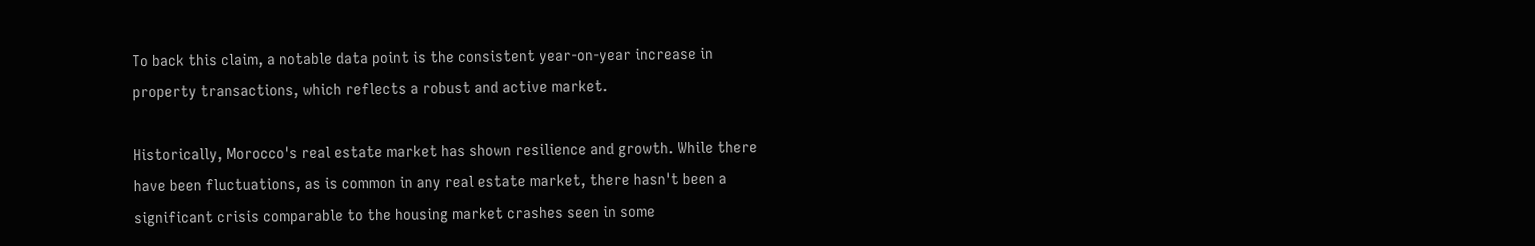To back this claim, a notable data point is the consistent year-on-year increase in property transactions, which reflects a robust and active market.

Historically, Morocco's real estate market has shown resilience and growth. While there have been fluctuations, as is common in any real estate market, there hasn't been a significant crisis comparable to the housing market crashes seen in some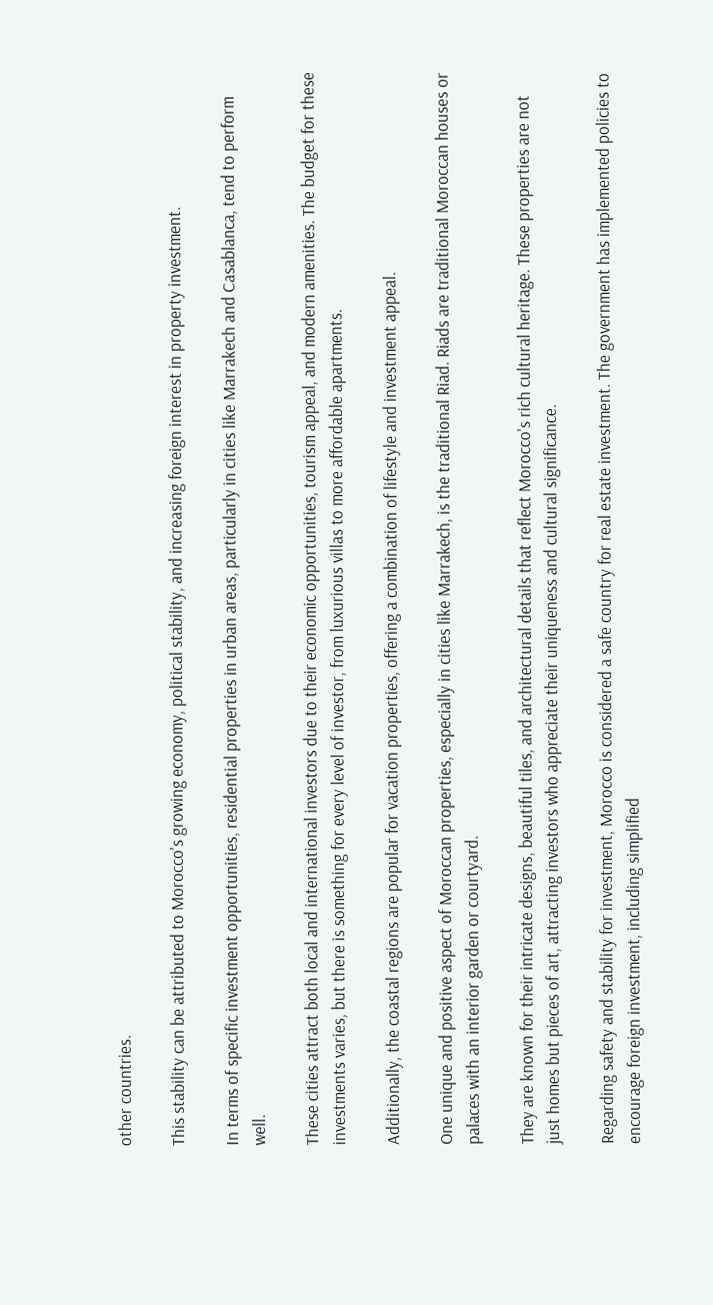other countries.

This stability can be attributed to Morocco's growing economy, political stability, and increasing foreign interest in property investment.

In terms of specific investment opportunities, residential properties in urban areas, particularly in cities like Marrakech and Casablanca, tend to perform well.

These cities attract both local and international investors due to their economic opportunities, tourism appeal, and modern amenities. The budget for these investments varies, but there is something for every level of investor, from luxurious villas to more affordable apartments.

Additionally, the coastal regions are popular for vacation properties, offering a combination of lifestyle and investment appeal.

One unique and positive aspect of Moroccan properties, especially in cities like Marrakech, is the traditional Riad. Riads are traditional Moroccan houses or palaces with an interior garden or courtyard.

They are known for their intricate designs, beautiful tiles, and architectural details that reflect Morocco's rich cultural heritage. These properties are not just homes but pieces of art, attracting investors who appreciate their uniqueness and cultural significance.

Regarding safety and stability for investment, Morocco is considered a safe country for real estate investment. The government has implemented policies to encourage foreign investment, including simplified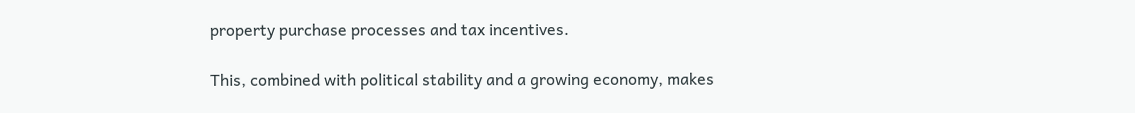property purchase processes and tax incentives.

This, combined with political stability and a growing economy, makes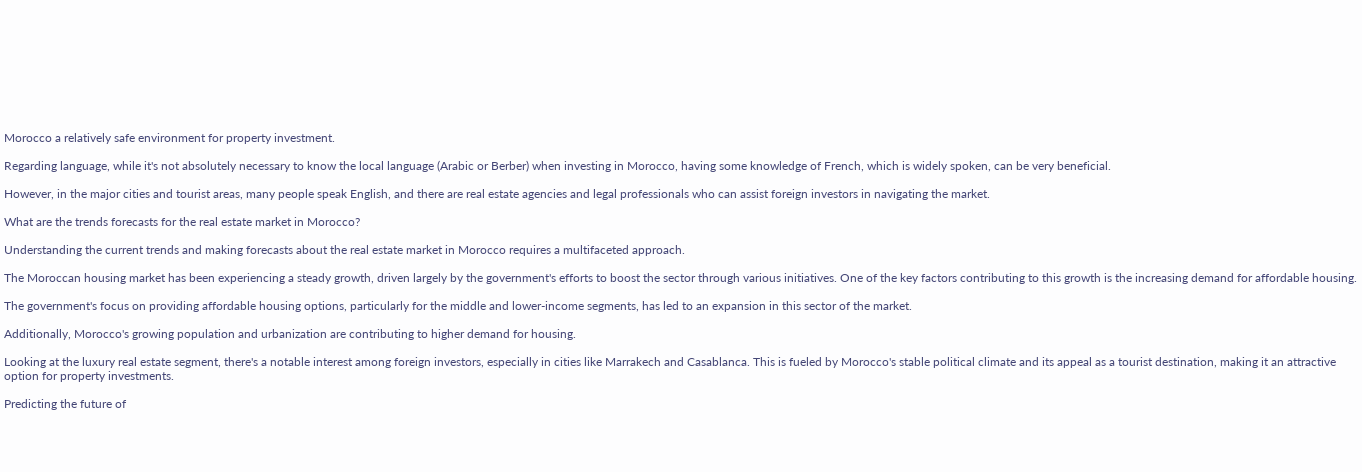Morocco a relatively safe environment for property investment.

Regarding language, while it's not absolutely necessary to know the local language (Arabic or Berber) when investing in Morocco, having some knowledge of French, which is widely spoken, can be very beneficial.

However, in the major cities and tourist areas, many people speak English, and there are real estate agencies and legal professionals who can assist foreign investors in navigating the market.

What are the trends forecasts for the real estate market in Morocco?

Understanding the current trends and making forecasts about the real estate market in Morocco requires a multifaceted approach.

The Moroccan housing market has been experiencing a steady growth, driven largely by the government's efforts to boost the sector through various initiatives. One of the key factors contributing to this growth is the increasing demand for affordable housing.

The government's focus on providing affordable housing options, particularly for the middle and lower-income segments, has led to an expansion in this sector of the market.

Additionally, Morocco's growing population and urbanization are contributing to higher demand for housing.

Looking at the luxury real estate segment, there's a notable interest among foreign investors, especially in cities like Marrakech and Casablanca. This is fueled by Morocco's stable political climate and its appeal as a tourist destination, making it an attractive option for property investments.

Predicting the future of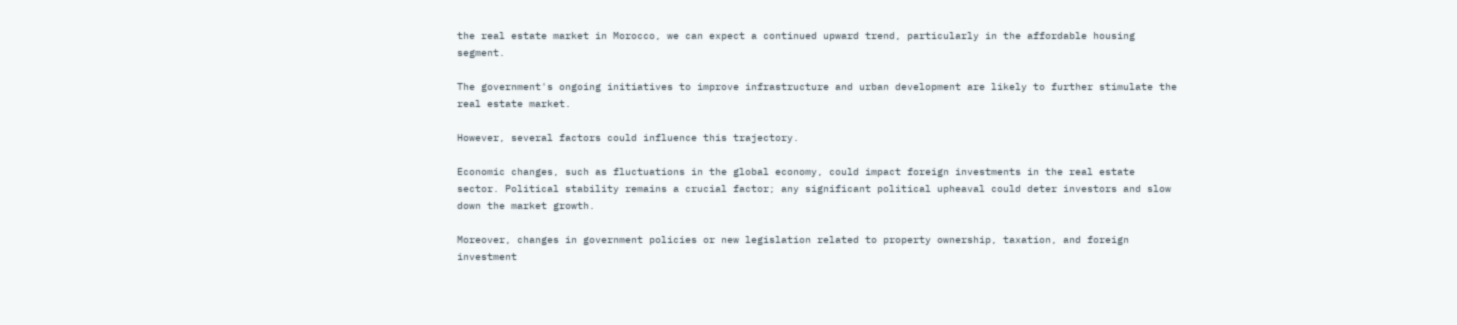the real estate market in Morocco, we can expect a continued upward trend, particularly in the affordable housing segment.

The government's ongoing initiatives to improve infrastructure and urban development are likely to further stimulate the real estate market.

However, several factors could influence this trajectory.

Economic changes, such as fluctuations in the global economy, could impact foreign investments in the real estate sector. Political stability remains a crucial factor; any significant political upheaval could deter investors and slow down the market growth.

Moreover, changes in government policies or new legislation related to property ownership, taxation, and foreign investment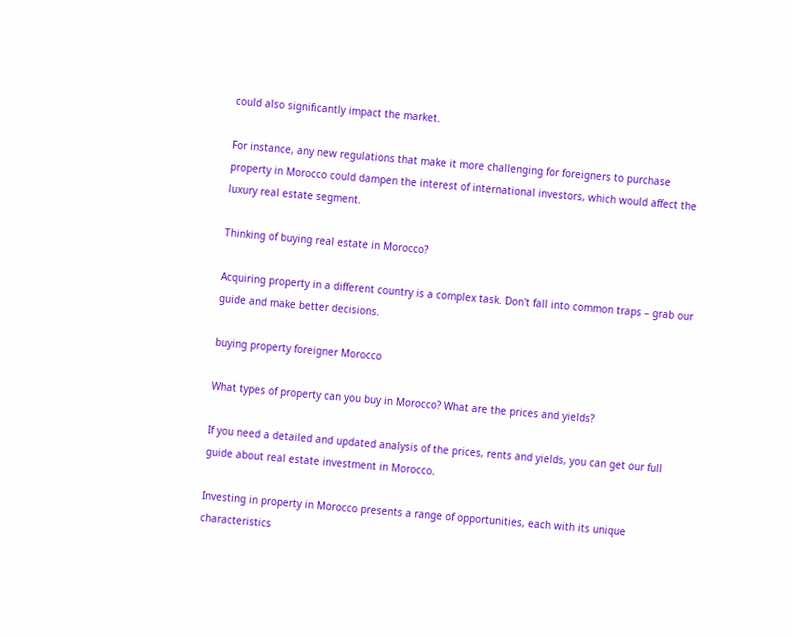could also significantly impact the market.

For instance, any new regulations that make it more challenging for foreigners to purchase property in Morocco could dampen the interest of international investors, which would affect the luxury real estate segment.

Thinking of buying real estate in Morocco?

Acquiring property in a different country is a complex task. Don't fall into common traps – grab our guide and make better decisions.

buying property foreigner Morocco

What types of property can you buy in Morocco? What are the prices and yields?

If you need a detailed and updated analysis of the prices, rents and yields, you can get our full guide about real estate investment in Morocco.

Investing in property in Morocco presents a range of opportunities, each with its unique characteristics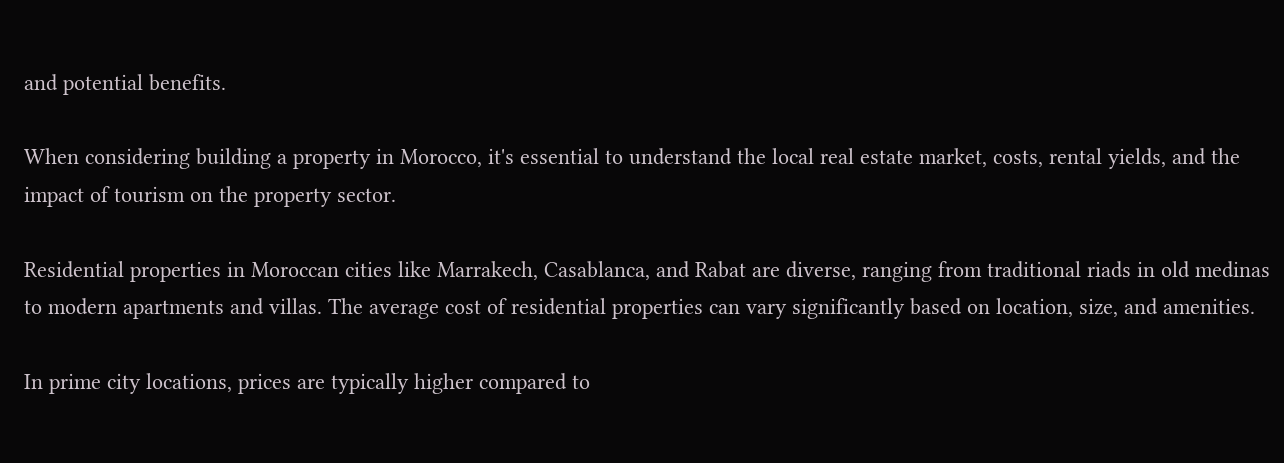and potential benefits.

When considering building a property in Morocco, it's essential to understand the local real estate market, costs, rental yields, and the impact of tourism on the property sector.

Residential properties in Moroccan cities like Marrakech, Casablanca, and Rabat are diverse, ranging from traditional riads in old medinas to modern apartments and villas. The average cost of residential properties can vary significantly based on location, size, and amenities.

In prime city locations, prices are typically higher compared to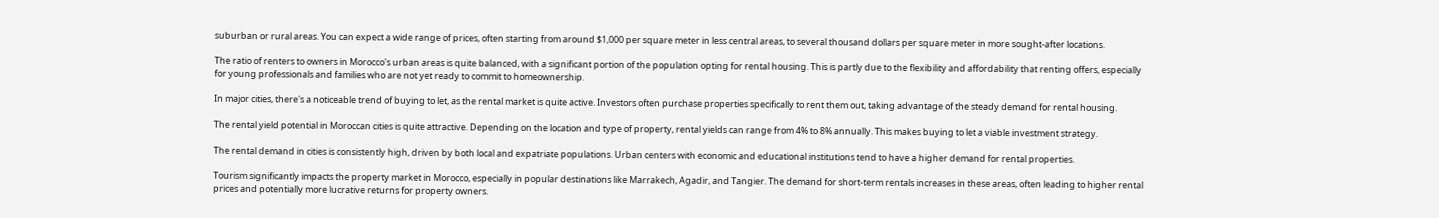suburban or rural areas. You can expect a wide range of prices, often starting from around $1,000 per square meter in less central areas, to several thousand dollars per square meter in more sought-after locations.

The ratio of renters to owners in Morocco's urban areas is quite balanced, with a significant portion of the population opting for rental housing. This is partly due to the flexibility and affordability that renting offers, especially for young professionals and families who are not yet ready to commit to homeownership.

In major cities, there's a noticeable trend of buying to let, as the rental market is quite active. Investors often purchase properties specifically to rent them out, taking advantage of the steady demand for rental housing.

The rental yield potential in Moroccan cities is quite attractive. Depending on the location and type of property, rental yields can range from 4% to 8% annually. This makes buying to let a viable investment strategy.

The rental demand in cities is consistently high, driven by both local and expatriate populations. Urban centers with economic and educational institutions tend to have a higher demand for rental properties.

Tourism significantly impacts the property market in Morocco, especially in popular destinations like Marrakech, Agadir, and Tangier. The demand for short-term rentals increases in these areas, often leading to higher rental prices and potentially more lucrative returns for property owners.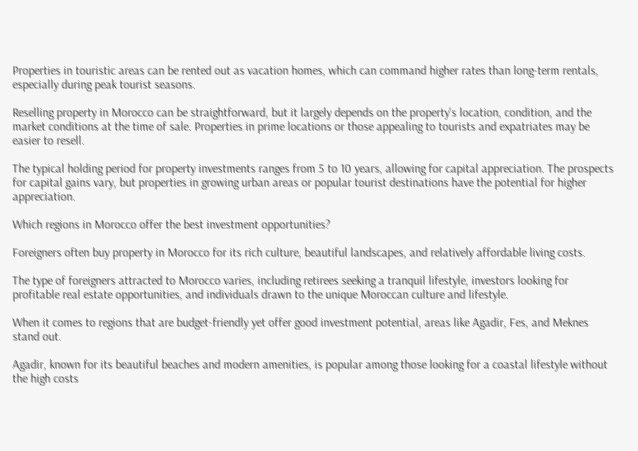Properties in touristic areas can be rented out as vacation homes, which can command higher rates than long-term rentals, especially during peak tourist seasons.

Reselling property in Morocco can be straightforward, but it largely depends on the property's location, condition, and the market conditions at the time of sale. Properties in prime locations or those appealing to tourists and expatriates may be easier to resell.

The typical holding period for property investments ranges from 5 to 10 years, allowing for capital appreciation. The prospects for capital gains vary, but properties in growing urban areas or popular tourist destinations have the potential for higher appreciation.

Which regions in Morocco offer the best investment opportunities?

Foreigners often buy property in Morocco for its rich culture, beautiful landscapes, and relatively affordable living costs.

The type of foreigners attracted to Morocco varies, including retirees seeking a tranquil lifestyle, investors looking for profitable real estate opportunities, and individuals drawn to the unique Moroccan culture and lifestyle.

When it comes to regions that are budget-friendly yet offer good investment potential, areas like Agadir, Fes, and Meknes stand out.

Agadir, known for its beautiful beaches and modern amenities, is popular among those looking for a coastal lifestyle without the high costs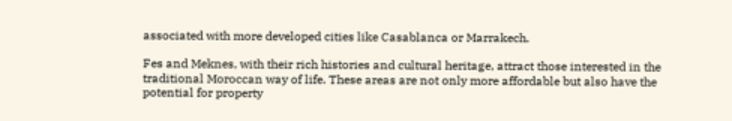associated with more developed cities like Casablanca or Marrakech.

Fes and Meknes, with their rich histories and cultural heritage, attract those interested in the traditional Moroccan way of life. These areas are not only more affordable but also have the potential for property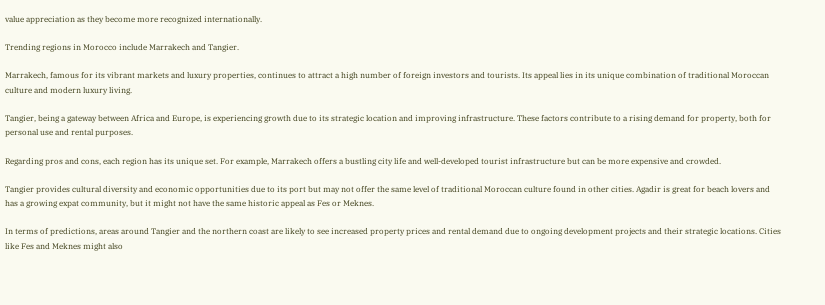value appreciation as they become more recognized internationally.

Trending regions in Morocco include Marrakech and Tangier.

Marrakech, famous for its vibrant markets and luxury properties, continues to attract a high number of foreign investors and tourists. Its appeal lies in its unique combination of traditional Moroccan culture and modern luxury living.

Tangier, being a gateway between Africa and Europe, is experiencing growth due to its strategic location and improving infrastructure. These factors contribute to a rising demand for property, both for personal use and rental purposes.

Regarding pros and cons, each region has its unique set. For example, Marrakech offers a bustling city life and well-developed tourist infrastructure but can be more expensive and crowded.

Tangier provides cultural diversity and economic opportunities due to its port but may not offer the same level of traditional Moroccan culture found in other cities. Agadir is great for beach lovers and has a growing expat community, but it might not have the same historic appeal as Fes or Meknes.

In terms of predictions, areas around Tangier and the northern coast are likely to see increased property prices and rental demand due to ongoing development projects and their strategic locations. Cities like Fes and Meknes might also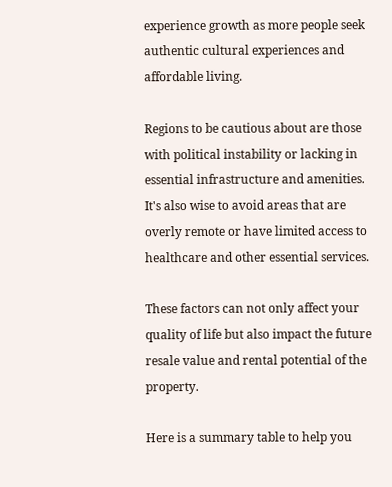experience growth as more people seek authentic cultural experiences and affordable living.

Regions to be cautious about are those with political instability or lacking in essential infrastructure and amenities. It's also wise to avoid areas that are overly remote or have limited access to healthcare and other essential services.

These factors can not only affect your quality of life but also impact the future resale value and rental potential of the property.

Here is a summary table to help you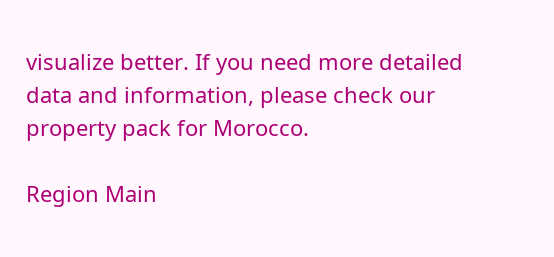visualize better. If you need more detailed data and information, please check our property pack for Morocco.

Region Main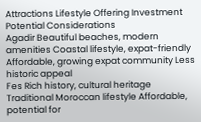Attractions Lifestyle Offering Investment Potential Considerations
Agadir Beautiful beaches, modern amenities Coastal lifestyle, expat-friendly Affordable, growing expat community Less historic appeal
Fes Rich history, cultural heritage Traditional Moroccan lifestyle Affordable, potential for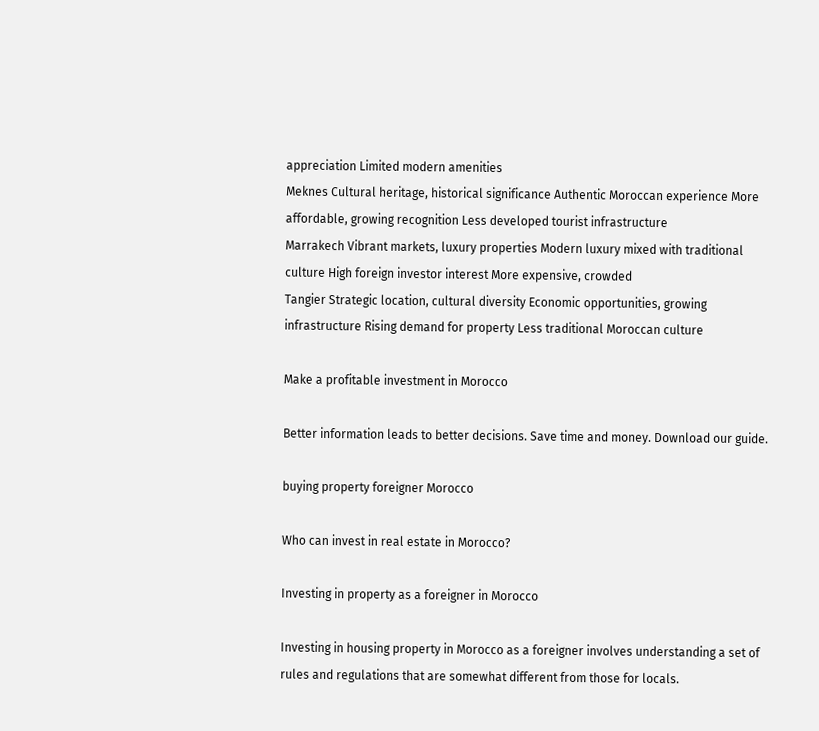appreciation Limited modern amenities
Meknes Cultural heritage, historical significance Authentic Moroccan experience More affordable, growing recognition Less developed tourist infrastructure
Marrakech Vibrant markets, luxury properties Modern luxury mixed with traditional culture High foreign investor interest More expensive, crowded
Tangier Strategic location, cultural diversity Economic opportunities, growing infrastructure Rising demand for property Less traditional Moroccan culture

Make a profitable investment in Morocco

Better information leads to better decisions. Save time and money. Download our guide.

buying property foreigner Morocco

Who can invest in real estate in Morocco?

Investing in property as a foreigner in Morocco

Investing in housing property in Morocco as a foreigner involves understanding a set of rules and regulations that are somewhat different from those for locals.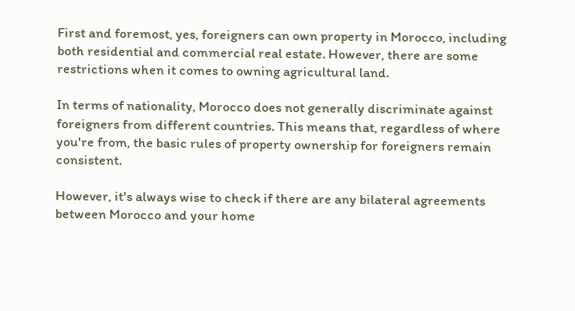First and foremost, yes, foreigners can own property in Morocco, including both residential and commercial real estate. However, there are some restrictions when it comes to owning agricultural land.

In terms of nationality, Morocco does not generally discriminate against foreigners from different countries. This means that, regardless of where you're from, the basic rules of property ownership for foreigners remain consistent.

However, it's always wise to check if there are any bilateral agreements between Morocco and your home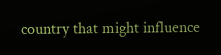country that might influence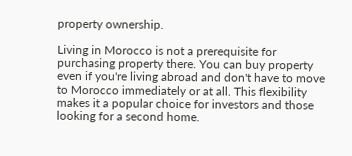property ownership.

Living in Morocco is not a prerequisite for purchasing property there. You can buy property even if you're living abroad and don't have to move to Morocco immediately or at all. This flexibility makes it a popular choice for investors and those looking for a second home.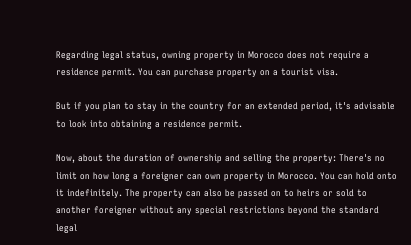Regarding legal status, owning property in Morocco does not require a residence permit. You can purchase property on a tourist visa.

But if you plan to stay in the country for an extended period, it's advisable to look into obtaining a residence permit.

Now, about the duration of ownership and selling the property: There's no limit on how long a foreigner can own property in Morocco. You can hold onto it indefinitely. The property can also be passed on to heirs or sold to another foreigner without any special restrictions beyond the standard legal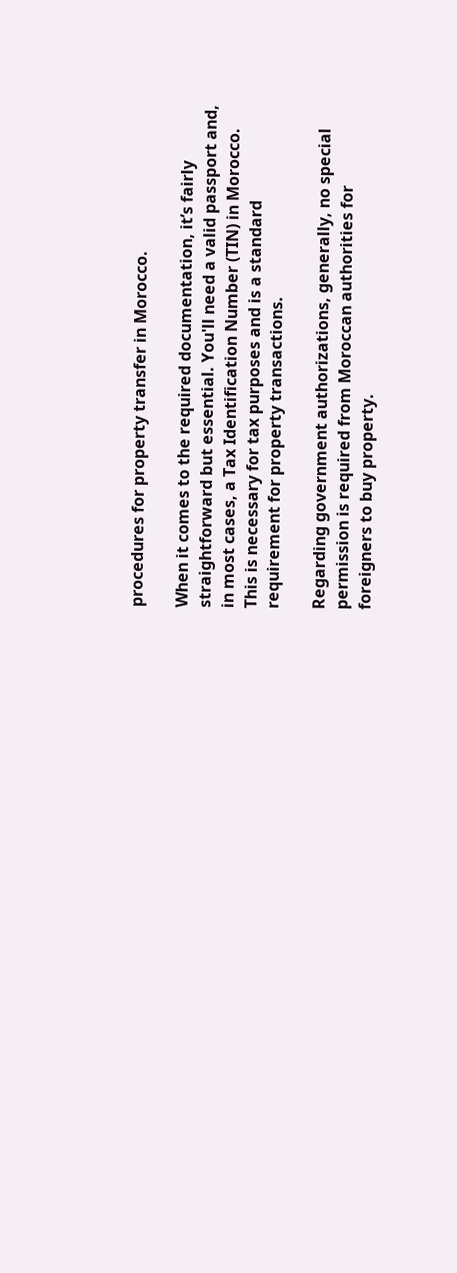procedures for property transfer in Morocco.

When it comes to the required documentation, it’s fairly straightforward but essential. You'll need a valid passport and, in most cases, a Tax Identification Number (TIN) in Morocco. This is necessary for tax purposes and is a standard requirement for property transactions.

Regarding government authorizations, generally, no special permission is required from Moroccan authorities for foreigners to buy property.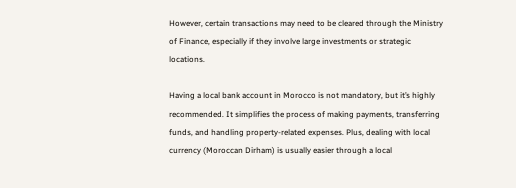However, certain transactions may need to be cleared through the Ministry of Finance, especially if they involve large investments or strategic locations.

Having a local bank account in Morocco is not mandatory, but it’s highly recommended. It simplifies the process of making payments, transferring funds, and handling property-related expenses. Plus, dealing with local currency (Moroccan Dirham) is usually easier through a local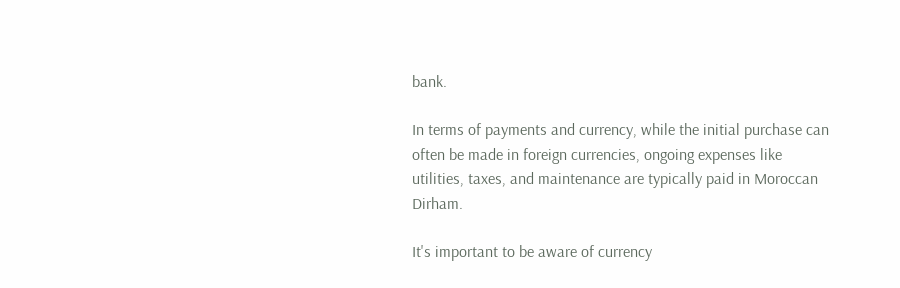bank.

In terms of payments and currency, while the initial purchase can often be made in foreign currencies, ongoing expenses like utilities, taxes, and maintenance are typically paid in Moroccan Dirham.

It's important to be aware of currency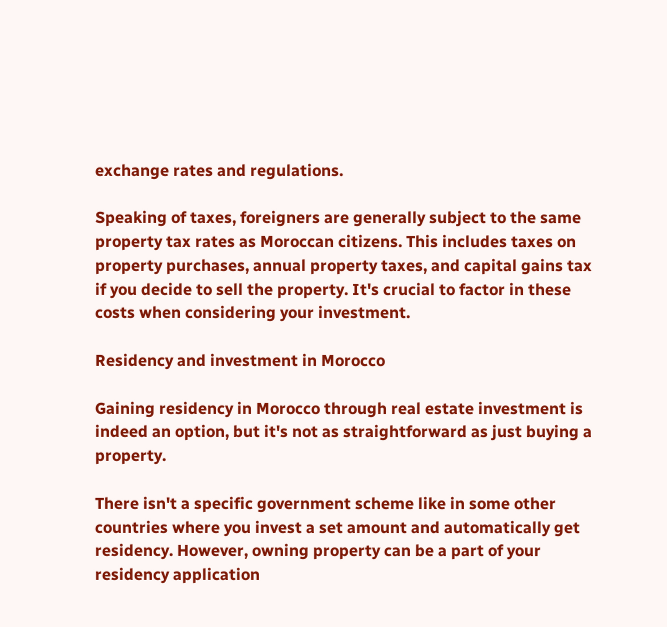exchange rates and regulations.

Speaking of taxes, foreigners are generally subject to the same property tax rates as Moroccan citizens. This includes taxes on property purchases, annual property taxes, and capital gains tax if you decide to sell the property. It's crucial to factor in these costs when considering your investment.

Residency and investment in Morocco

Gaining residency in Morocco through real estate investment is indeed an option, but it's not as straightforward as just buying a property.

There isn't a specific government scheme like in some other countries where you invest a set amount and automatically get residency. However, owning property can be a part of your residency application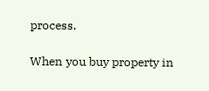process.

When you buy property in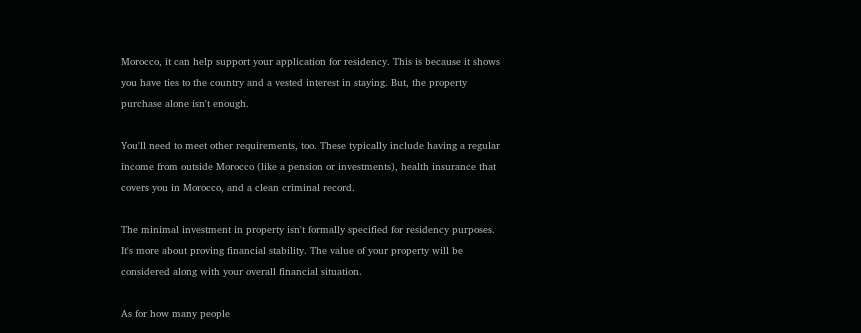Morocco, it can help support your application for residency. This is because it shows you have ties to the country and a vested interest in staying. But, the property purchase alone isn't enough.

You'll need to meet other requirements, too. These typically include having a regular income from outside Morocco (like a pension or investments), health insurance that covers you in Morocco, and a clean criminal record.

The minimal investment in property isn't formally specified for residency purposes. It's more about proving financial stability. The value of your property will be considered along with your overall financial situation.

As for how many people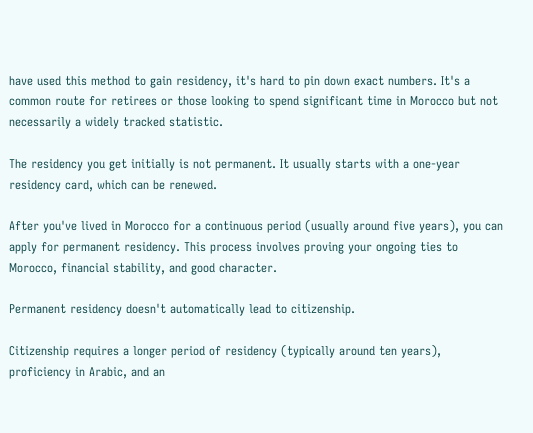have used this method to gain residency, it's hard to pin down exact numbers. It's a common route for retirees or those looking to spend significant time in Morocco but not necessarily a widely tracked statistic.

The residency you get initially is not permanent. It usually starts with a one-year residency card, which can be renewed.

After you've lived in Morocco for a continuous period (usually around five years), you can apply for permanent residency. This process involves proving your ongoing ties to Morocco, financial stability, and good character.

Permanent residency doesn't automatically lead to citizenship.

Citizenship requires a longer period of residency (typically around ten years), proficiency in Arabic, and an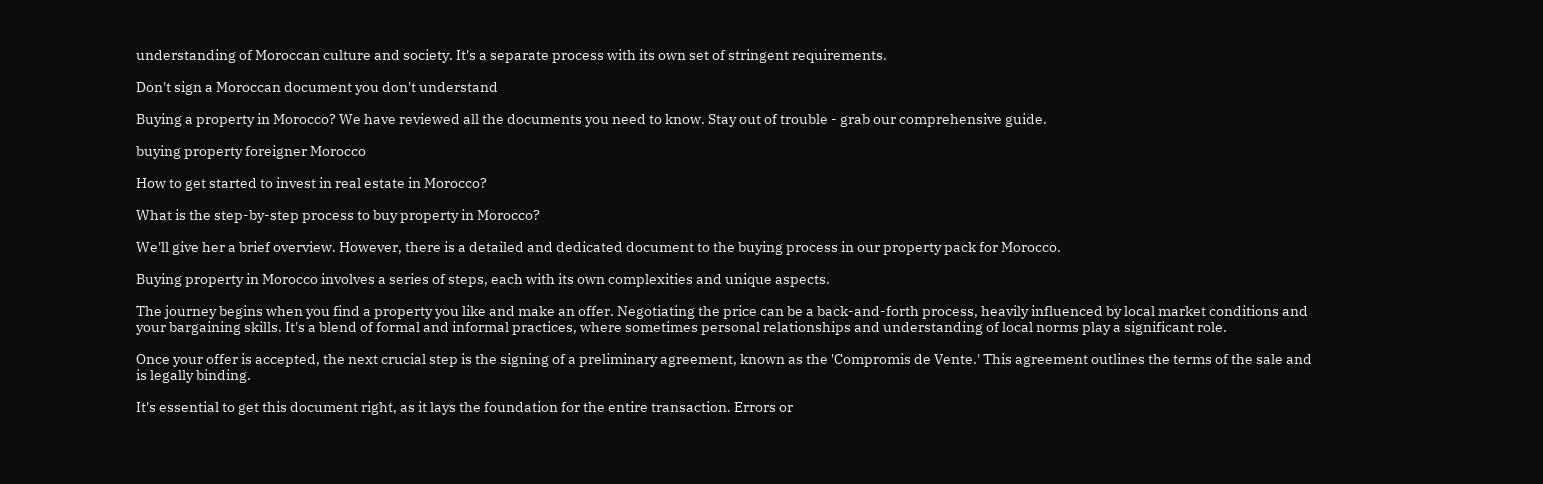understanding of Moroccan culture and society. It's a separate process with its own set of stringent requirements.

Don't sign a Moroccan document you don't understand

Buying a property in Morocco? We have reviewed all the documents you need to know. Stay out of trouble - grab our comprehensive guide.

buying property foreigner Morocco

How to get started to invest in real estate in Morocco?

What is the step-by-step process to buy property in Morocco?

We'll give her a brief overview. However, there is a detailed and dedicated document to the buying process in our property pack for Morocco.

Buying property in Morocco involves a series of steps, each with its own complexities and unique aspects.

The journey begins when you find a property you like and make an offer. Negotiating the price can be a back-and-forth process, heavily influenced by local market conditions and your bargaining skills. It's a blend of formal and informal practices, where sometimes personal relationships and understanding of local norms play a significant role.

Once your offer is accepted, the next crucial step is the signing of a preliminary agreement, known as the 'Compromis de Vente.' This agreement outlines the terms of the sale and is legally binding.

It's essential to get this document right, as it lays the foundation for the entire transaction. Errors or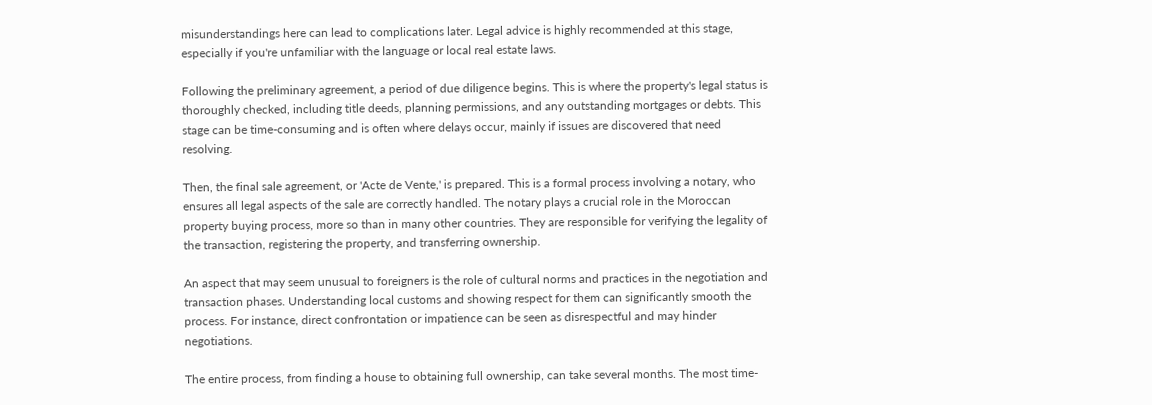misunderstandings here can lead to complications later. Legal advice is highly recommended at this stage, especially if you're unfamiliar with the language or local real estate laws.

Following the preliminary agreement, a period of due diligence begins. This is where the property's legal status is thoroughly checked, including title deeds, planning permissions, and any outstanding mortgages or debts. This stage can be time-consuming and is often where delays occur, mainly if issues are discovered that need resolving.

Then, the final sale agreement, or 'Acte de Vente,' is prepared. This is a formal process involving a notary, who ensures all legal aspects of the sale are correctly handled. The notary plays a crucial role in the Moroccan property buying process, more so than in many other countries. They are responsible for verifying the legality of the transaction, registering the property, and transferring ownership.

An aspect that may seem unusual to foreigners is the role of cultural norms and practices in the negotiation and transaction phases. Understanding local customs and showing respect for them can significantly smooth the process. For instance, direct confrontation or impatience can be seen as disrespectful and may hinder negotiations.

The entire process, from finding a house to obtaining full ownership, can take several months. The most time-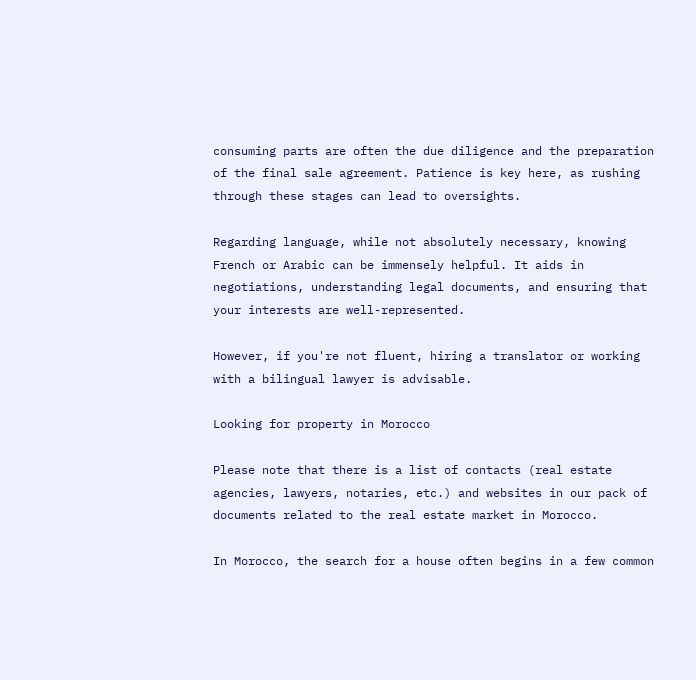consuming parts are often the due diligence and the preparation of the final sale agreement. Patience is key here, as rushing through these stages can lead to oversights.

Regarding language, while not absolutely necessary, knowing French or Arabic can be immensely helpful. It aids in negotiations, understanding legal documents, and ensuring that your interests are well-represented.

However, if you're not fluent, hiring a translator or working with a bilingual lawyer is advisable.

Looking for property in Morocco

Please note that there is a list of contacts (real estate agencies, lawyers, notaries, etc.) and websites in our pack of documents related to the real estate market in Morocco.

In Morocco, the search for a house often begins in a few common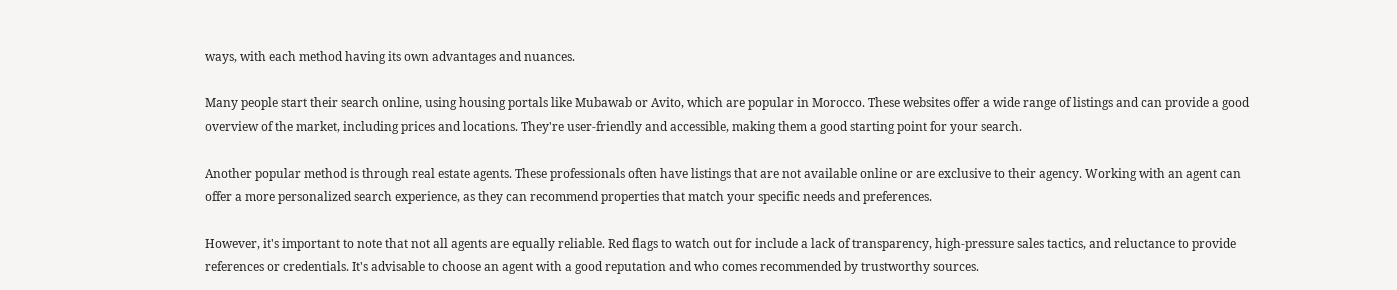ways, with each method having its own advantages and nuances.

Many people start their search online, using housing portals like Mubawab or Avito, which are popular in Morocco. These websites offer a wide range of listings and can provide a good overview of the market, including prices and locations. They're user-friendly and accessible, making them a good starting point for your search.

Another popular method is through real estate agents. These professionals often have listings that are not available online or are exclusive to their agency. Working with an agent can offer a more personalized search experience, as they can recommend properties that match your specific needs and preferences.

However, it's important to note that not all agents are equally reliable. Red flags to watch out for include a lack of transparency, high-pressure sales tactics, and reluctance to provide references or credentials. It's advisable to choose an agent with a good reputation and who comes recommended by trustworthy sources.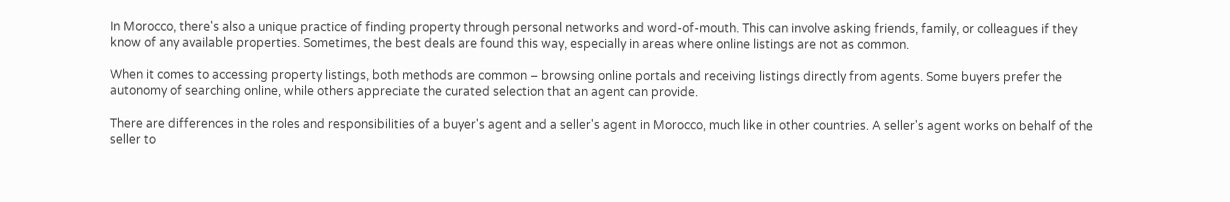In Morocco, there's also a unique practice of finding property through personal networks and word-of-mouth. This can involve asking friends, family, or colleagues if they know of any available properties. Sometimes, the best deals are found this way, especially in areas where online listings are not as common.

When it comes to accessing property listings, both methods are common – browsing online portals and receiving listings directly from agents. Some buyers prefer the autonomy of searching online, while others appreciate the curated selection that an agent can provide.

There are differences in the roles and responsibilities of a buyer's agent and a seller's agent in Morocco, much like in other countries. A seller's agent works on behalf of the seller to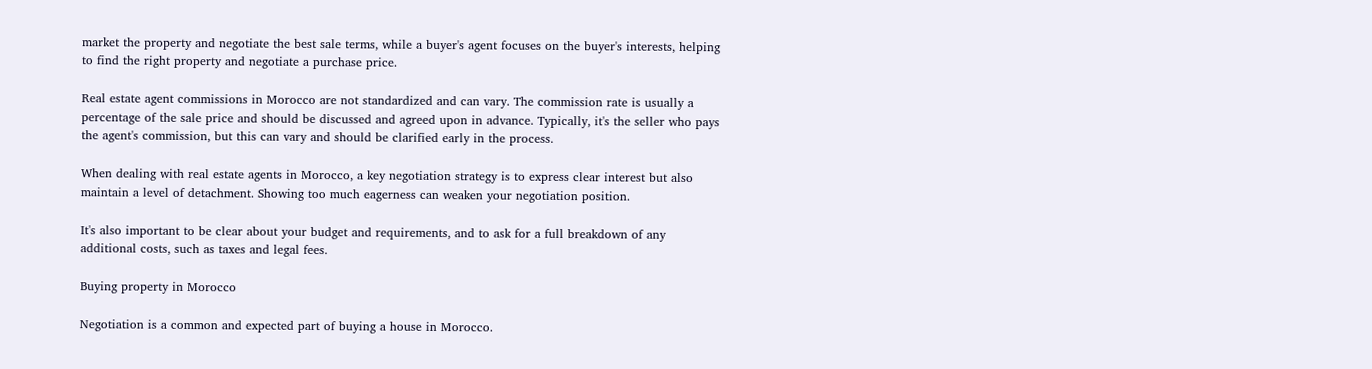market the property and negotiate the best sale terms, while a buyer's agent focuses on the buyer's interests, helping to find the right property and negotiate a purchase price.

Real estate agent commissions in Morocco are not standardized and can vary. The commission rate is usually a percentage of the sale price and should be discussed and agreed upon in advance. Typically, it's the seller who pays the agent's commission, but this can vary and should be clarified early in the process.

When dealing with real estate agents in Morocco, a key negotiation strategy is to express clear interest but also maintain a level of detachment. Showing too much eagerness can weaken your negotiation position.

It's also important to be clear about your budget and requirements, and to ask for a full breakdown of any additional costs, such as taxes and legal fees.

Buying property in Morocco

Negotiation is a common and expected part of buying a house in Morocco.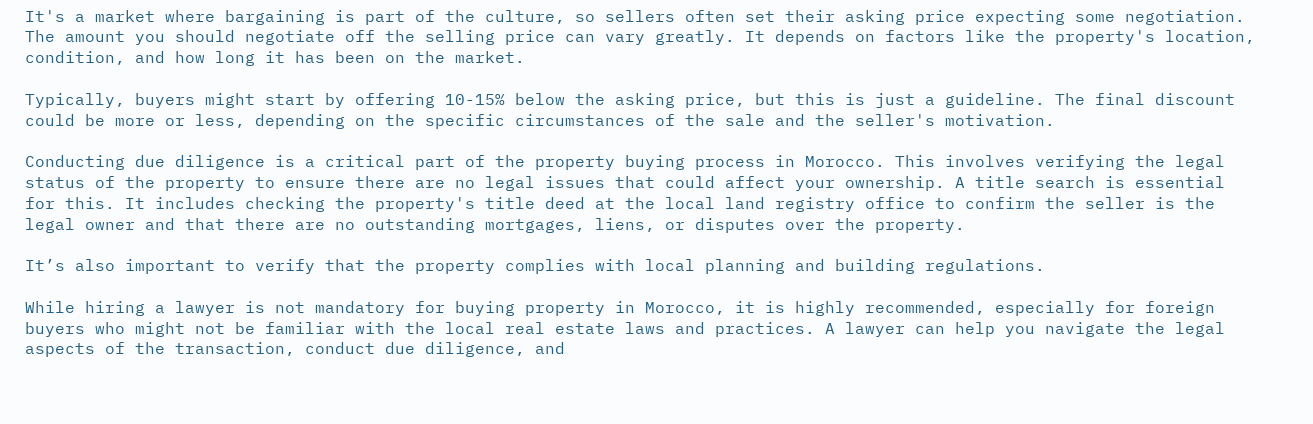It's a market where bargaining is part of the culture, so sellers often set their asking price expecting some negotiation. The amount you should negotiate off the selling price can vary greatly. It depends on factors like the property's location, condition, and how long it has been on the market.

Typically, buyers might start by offering 10-15% below the asking price, but this is just a guideline. The final discount could be more or less, depending on the specific circumstances of the sale and the seller's motivation.

Conducting due diligence is a critical part of the property buying process in Morocco. This involves verifying the legal status of the property to ensure there are no legal issues that could affect your ownership. A title search is essential for this. It includes checking the property's title deed at the local land registry office to confirm the seller is the legal owner and that there are no outstanding mortgages, liens, or disputes over the property.

It’s also important to verify that the property complies with local planning and building regulations.

While hiring a lawyer is not mandatory for buying property in Morocco, it is highly recommended, especially for foreign buyers who might not be familiar with the local real estate laws and practices. A lawyer can help you navigate the legal aspects of the transaction, conduct due diligence, and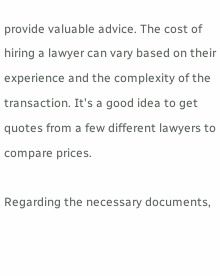provide valuable advice. The cost of hiring a lawyer can vary based on their experience and the complexity of the transaction. It's a good idea to get quotes from a few different lawyers to compare prices.

Regarding the necessary documents,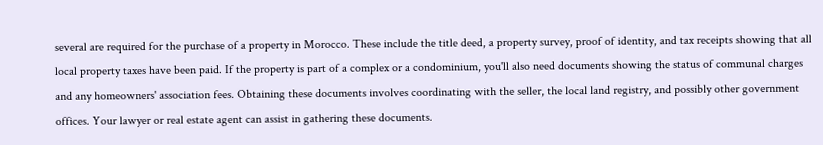several are required for the purchase of a property in Morocco. These include the title deed, a property survey, proof of identity, and tax receipts showing that all local property taxes have been paid. If the property is part of a complex or a condominium, you'll also need documents showing the status of communal charges and any homeowners' association fees. Obtaining these documents involves coordinating with the seller, the local land registry, and possibly other government offices. Your lawyer or real estate agent can assist in gathering these documents.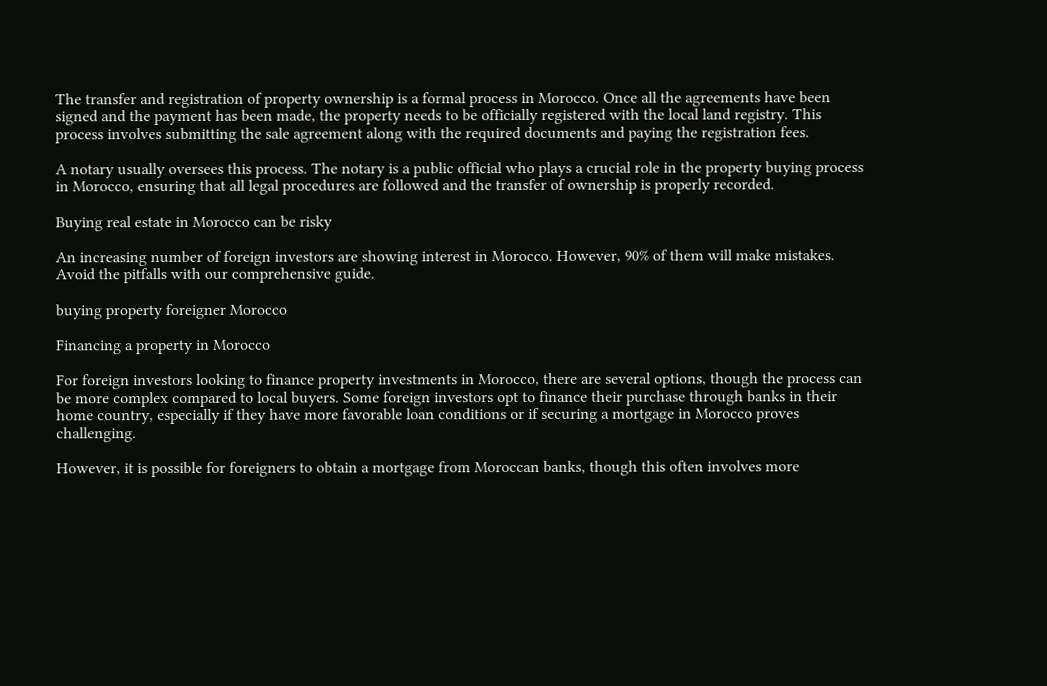The transfer and registration of property ownership is a formal process in Morocco. Once all the agreements have been signed and the payment has been made, the property needs to be officially registered with the local land registry. This process involves submitting the sale agreement along with the required documents and paying the registration fees.

A notary usually oversees this process. The notary is a public official who plays a crucial role in the property buying process in Morocco, ensuring that all legal procedures are followed and the transfer of ownership is properly recorded.

Buying real estate in Morocco can be risky

An increasing number of foreign investors are showing interest in Morocco. However, 90% of them will make mistakes. Avoid the pitfalls with our comprehensive guide.

buying property foreigner Morocco

Financing a property in Morocco

For foreign investors looking to finance property investments in Morocco, there are several options, though the process can be more complex compared to local buyers. Some foreign investors opt to finance their purchase through banks in their home country, especially if they have more favorable loan conditions or if securing a mortgage in Morocco proves challenging.

However, it is possible for foreigners to obtain a mortgage from Moroccan banks, though this often involves more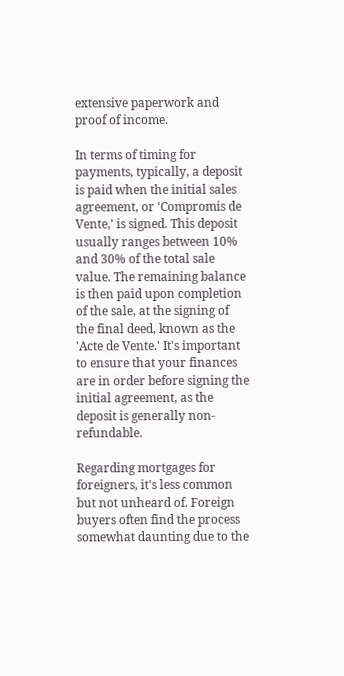extensive paperwork and proof of income.

In terms of timing for payments, typically, a deposit is paid when the initial sales agreement, or 'Compromis de Vente,' is signed. This deposit usually ranges between 10% and 30% of the total sale value. The remaining balance is then paid upon completion of the sale, at the signing of the final deed, known as the 'Acte de Vente.' It's important to ensure that your finances are in order before signing the initial agreement, as the deposit is generally non-refundable.

Regarding mortgages for foreigners, it's less common but not unheard of. Foreign buyers often find the process somewhat daunting due to the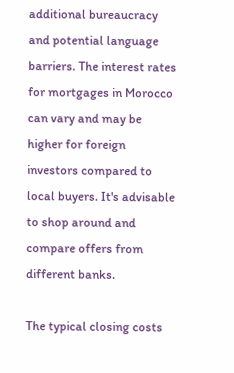additional bureaucracy and potential language barriers. The interest rates for mortgages in Morocco can vary and may be higher for foreign investors compared to local buyers. It's advisable to shop around and compare offers from different banks.

The typical closing costs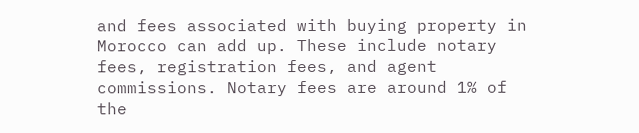and fees associated with buying property in Morocco can add up. These include notary fees, registration fees, and agent commissions. Notary fees are around 1% of the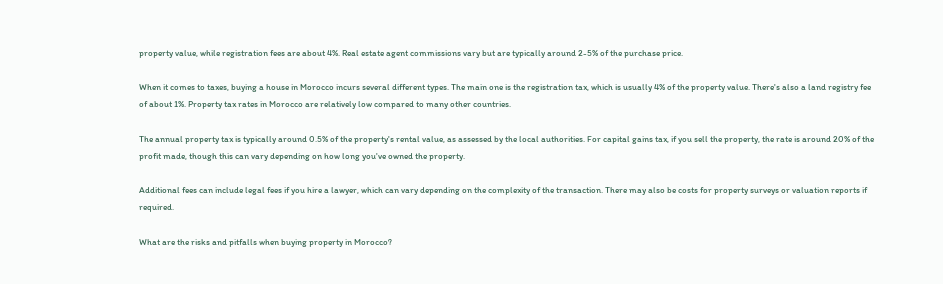property value, while registration fees are about 4%. Real estate agent commissions vary but are typically around 2-5% of the purchase price.

When it comes to taxes, buying a house in Morocco incurs several different types. The main one is the registration tax, which is usually 4% of the property value. There's also a land registry fee of about 1%. Property tax rates in Morocco are relatively low compared to many other countries.

The annual property tax is typically around 0.5% of the property's rental value, as assessed by the local authorities. For capital gains tax, if you sell the property, the rate is around 20% of the profit made, though this can vary depending on how long you've owned the property.

Additional fees can include legal fees if you hire a lawyer, which can vary depending on the complexity of the transaction. There may also be costs for property surveys or valuation reports if required.

What are the risks and pitfalls when buying property in Morocco?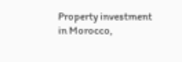Property investment in Morocco,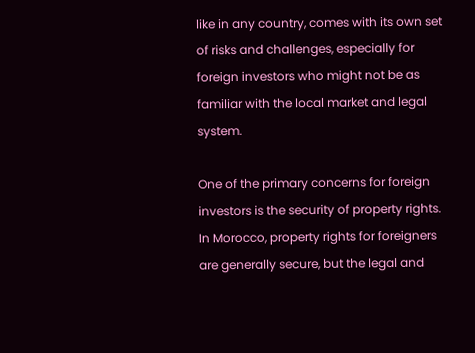like in any country, comes with its own set of risks and challenges, especially for foreign investors who might not be as familiar with the local market and legal system.

One of the primary concerns for foreign investors is the security of property rights. In Morocco, property rights for foreigners are generally secure, but the legal and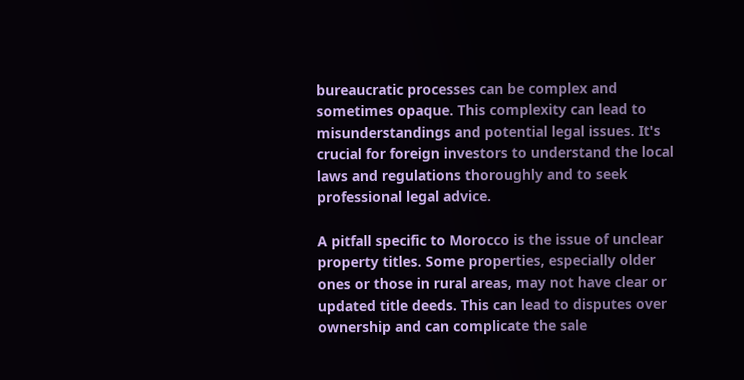bureaucratic processes can be complex and sometimes opaque. This complexity can lead to misunderstandings and potential legal issues. It's crucial for foreign investors to understand the local laws and regulations thoroughly and to seek professional legal advice.

A pitfall specific to Morocco is the issue of unclear property titles. Some properties, especially older ones or those in rural areas, may not have clear or updated title deeds. This can lead to disputes over ownership and can complicate the sale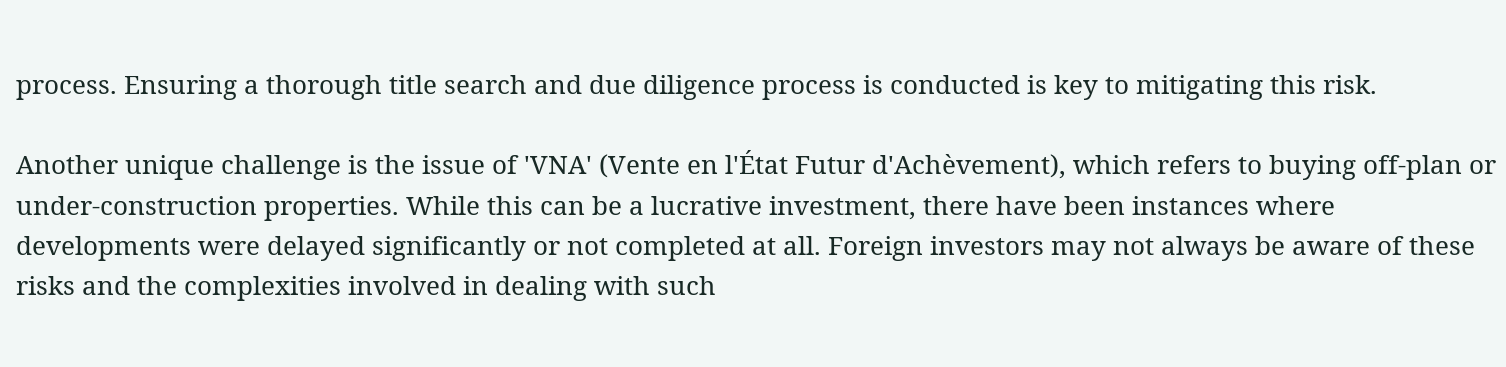process. Ensuring a thorough title search and due diligence process is conducted is key to mitigating this risk.

Another unique challenge is the issue of 'VNA' (Vente en l'État Futur d'Achèvement), which refers to buying off-plan or under-construction properties. While this can be a lucrative investment, there have been instances where developments were delayed significantly or not completed at all. Foreign investors may not always be aware of these risks and the complexities involved in dealing with such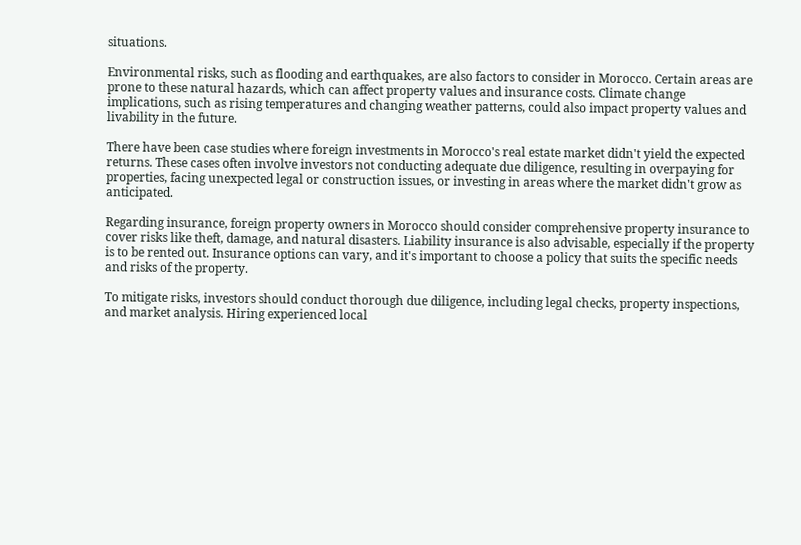situations.

Environmental risks, such as flooding and earthquakes, are also factors to consider in Morocco. Certain areas are prone to these natural hazards, which can affect property values and insurance costs. Climate change implications, such as rising temperatures and changing weather patterns, could also impact property values and livability in the future.

There have been case studies where foreign investments in Morocco's real estate market didn't yield the expected returns. These cases often involve investors not conducting adequate due diligence, resulting in overpaying for properties, facing unexpected legal or construction issues, or investing in areas where the market didn't grow as anticipated.

Regarding insurance, foreign property owners in Morocco should consider comprehensive property insurance to cover risks like theft, damage, and natural disasters. Liability insurance is also advisable, especially if the property is to be rented out. Insurance options can vary, and it's important to choose a policy that suits the specific needs and risks of the property.

To mitigate risks, investors should conduct thorough due diligence, including legal checks, property inspections, and market analysis. Hiring experienced local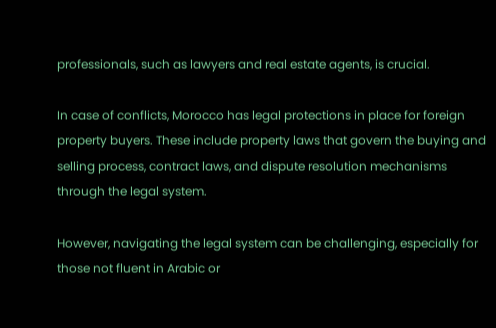professionals, such as lawyers and real estate agents, is crucial.

In case of conflicts, Morocco has legal protections in place for foreign property buyers. These include property laws that govern the buying and selling process, contract laws, and dispute resolution mechanisms through the legal system.

However, navigating the legal system can be challenging, especially for those not fluent in Arabic or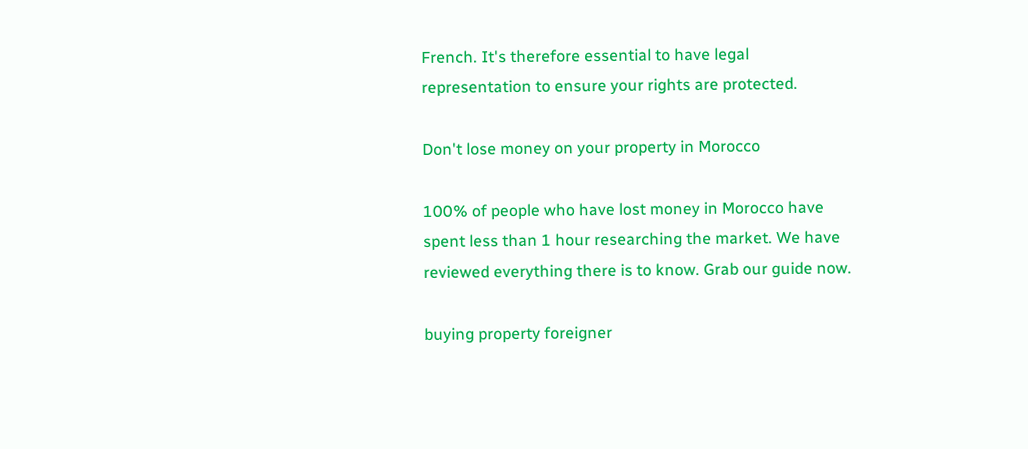French. It's therefore essential to have legal representation to ensure your rights are protected.

Don't lose money on your property in Morocco

100% of people who have lost money in Morocco have spent less than 1 hour researching the market. We have reviewed everything there is to know. Grab our guide now.

buying property foreigner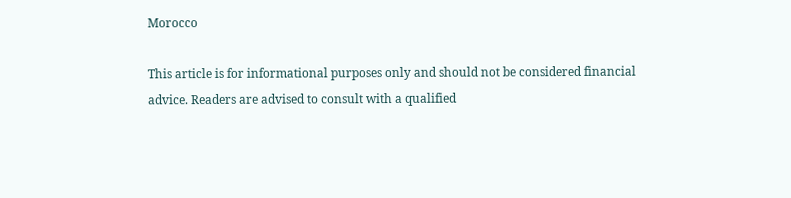Morocco

This article is for informational purposes only and should not be considered financial advice. Readers are advised to consult with a qualified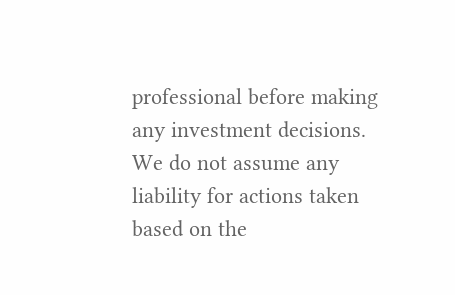professional before making any investment decisions. We do not assume any liability for actions taken based on the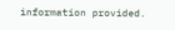information provided.